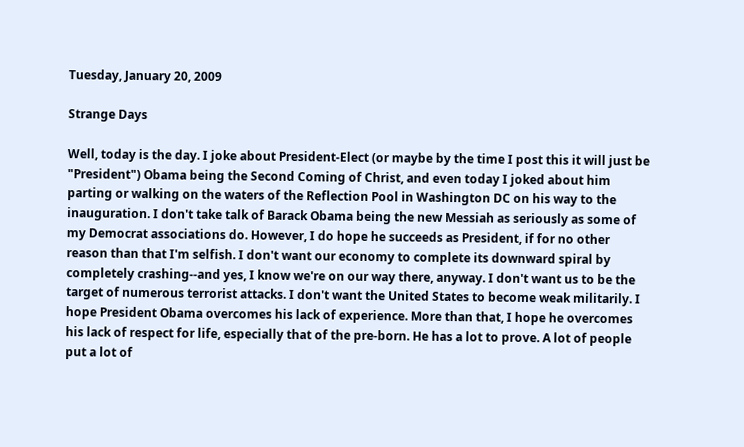Tuesday, January 20, 2009

Strange Days

Well, today is the day. I joke about President-Elect (or maybe by the time I post this it will just be "President") Obama being the Second Coming of Christ, and even today I joked about him parting or walking on the waters of the Reflection Pool in Washington DC on his way to the inauguration. I don't take talk of Barack Obama being the new Messiah as seriously as some of my Democrat associations do. However, I do hope he succeeds as President, if for no other reason than that I'm selfish. I don't want our economy to complete its downward spiral by completely crashing--and yes, I know we're on our way there, anyway. I don't want us to be the target of numerous terrorist attacks. I don't want the United States to become weak militarily. I hope President Obama overcomes his lack of experience. More than that, I hope he overcomes his lack of respect for life, especially that of the pre-born. He has a lot to prove. A lot of people put a lot of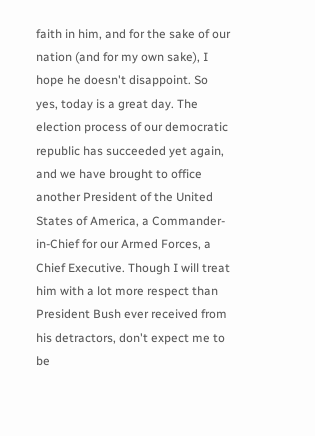faith in him, and for the sake of our nation (and for my own sake), I hope he doesn't disappoint. So yes, today is a great day. The election process of our democratic republic has succeeded yet again, and we have brought to office another President of the United States of America, a Commander-in-Chief for our Armed Forces, a Chief Executive. Though I will treat him with a lot more respect than President Bush ever received from his detractors, don't expect me to be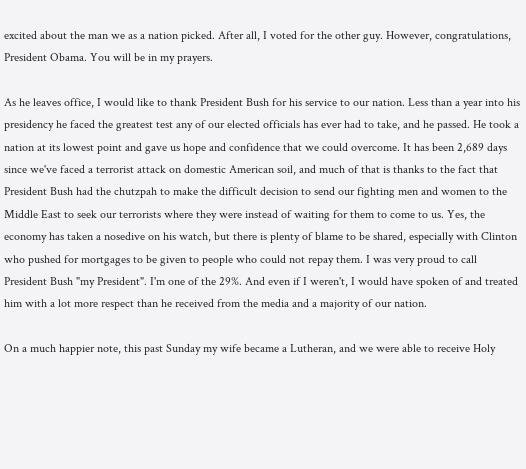excited about the man we as a nation picked. After all, I voted for the other guy. However, congratulations, President Obama. You will be in my prayers.

As he leaves office, I would like to thank President Bush for his service to our nation. Less than a year into his presidency he faced the greatest test any of our elected officials has ever had to take, and he passed. He took a nation at its lowest point and gave us hope and confidence that we could overcome. It has been 2,689 days since we've faced a terrorist attack on domestic American soil, and much of that is thanks to the fact that President Bush had the chutzpah to make the difficult decision to send our fighting men and women to the Middle East to seek our terrorists where they were instead of waiting for them to come to us. Yes, the economy has taken a nosedive on his watch, but there is plenty of blame to be shared, especially with Clinton who pushed for mortgages to be given to people who could not repay them. I was very proud to call President Bush "my President". I'm one of the 29%. And even if I weren't, I would have spoken of and treated him with a lot more respect than he received from the media and a majority of our nation.

On a much happier note, this past Sunday my wife became a Lutheran, and we were able to receive Holy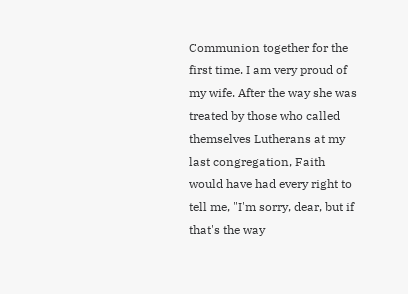Communion together for the first time. I am very proud of my wife. After the way she was treated by those who called themselves Lutherans at my last congregation, Faith would have had every right to tell me, "I'm sorry, dear, but if that's the way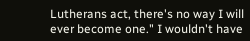Lutherans act, there's no way I will ever become one." I wouldn't have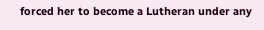forced her to become a Lutheran under any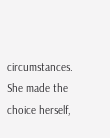circumstances. She made the choice herself,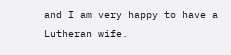and I am very happy to have a Lutheran wife.